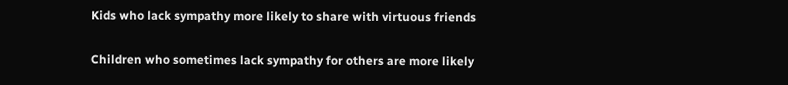Kids who lack sympathy more likely to share with virtuous friends

Children who sometimes lack sympathy for others are more likely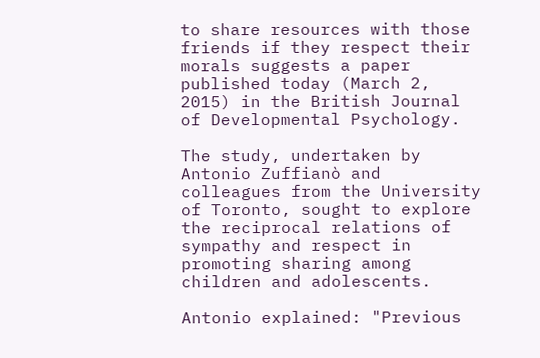to share resources with those friends if they respect their morals suggests a paper published today (March 2, 2015) in the British Journal of Developmental Psychology.

The study, undertaken by Antonio Zuffianò and colleagues from the University of Toronto, sought to explore the reciprocal relations of sympathy and respect in promoting sharing among children and adolescents.

Antonio explained: "Previous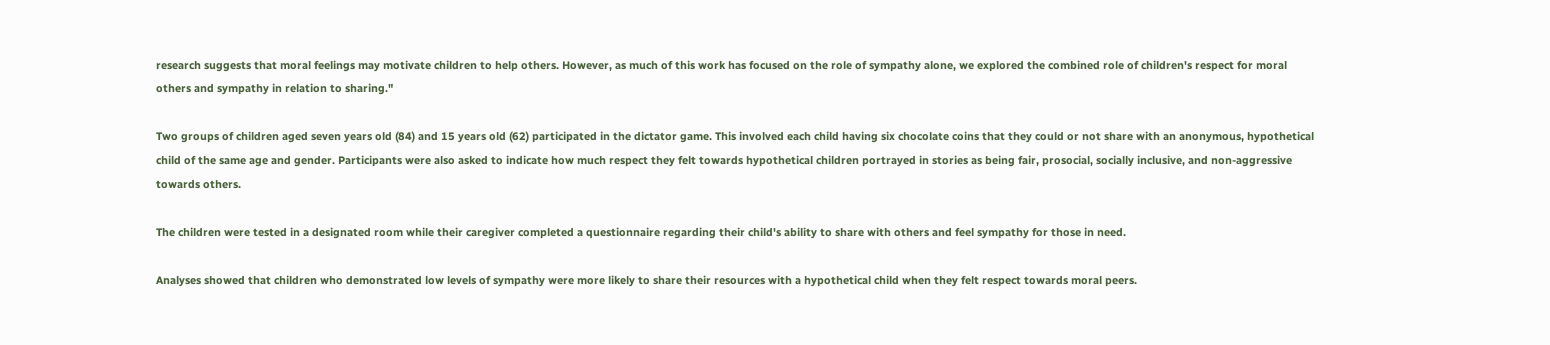research suggests that moral feelings may motivate children to help others. However, as much of this work has focused on the role of sympathy alone, we explored the combined role of children's respect for moral others and sympathy in relation to sharing."

Two groups of children aged seven years old (84) and 15 years old (62) participated in the dictator game. This involved each child having six chocolate coins that they could or not share with an anonymous, hypothetical child of the same age and gender. Participants were also asked to indicate how much respect they felt towards hypothetical children portrayed in stories as being fair, prosocial, socially inclusive, and non-aggressive towards others.

The children were tested in a designated room while their caregiver completed a questionnaire regarding their child's ability to share with others and feel sympathy for those in need.

Analyses showed that children who demonstrated low levels of sympathy were more likely to share their resources with a hypothetical child when they felt respect towards moral peers.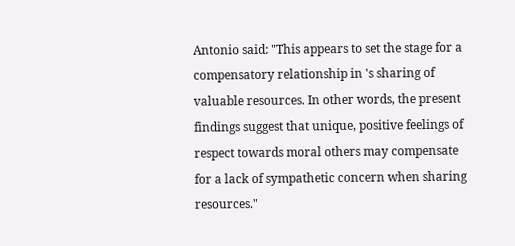Antonio said: "This appears to set the stage for a compensatory relationship in 's sharing of valuable resources. In other words, the present findings suggest that unique, positive feelings of respect towards moral others may compensate for a lack of sympathetic concern when sharing resources."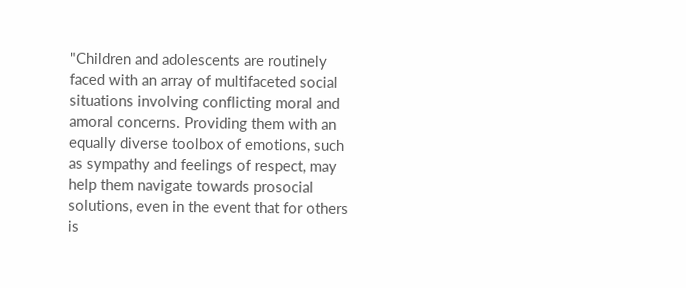"Children and adolescents are routinely faced with an array of multifaceted social situations involving conflicting moral and amoral concerns. Providing them with an equally diverse toolbox of emotions, such as sympathy and feelings of respect, may help them navigate towards prosocial solutions, even in the event that for others is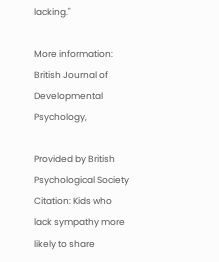lacking."

More information: British Journal of Developmental Psychology,

Provided by British Psychological Society
Citation: Kids who lack sympathy more likely to share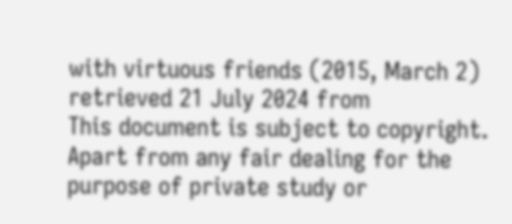with virtuous friends (2015, March 2) retrieved 21 July 2024 from
This document is subject to copyright. Apart from any fair dealing for the purpose of private study or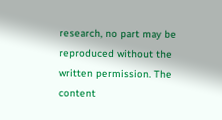research, no part may be reproduced without the written permission. The content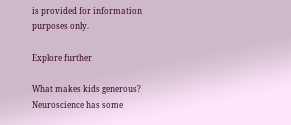is provided for information purposes only.

Explore further

What makes kids generous? Neuroscience has some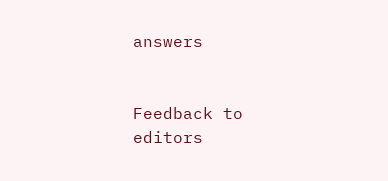answers


Feedback to editors